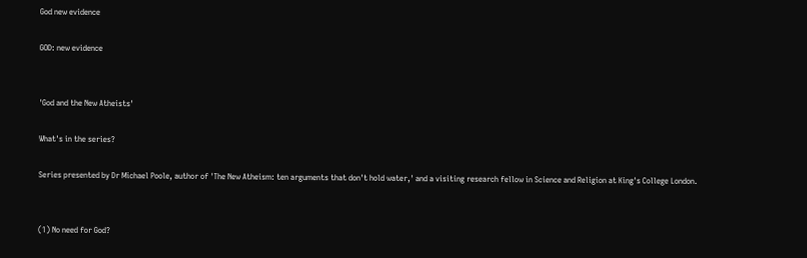God new evidence

GOD: new evidence


'God and the New Atheists'

What's in the series?

Series presented by Dr Michael Poole, author of 'The New Atheism: ten arguments that don't hold water,' and a visiting research fellow in Science and Religion at King's College London.


(1) No need for God?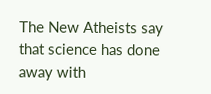The New Atheists say that science has done away with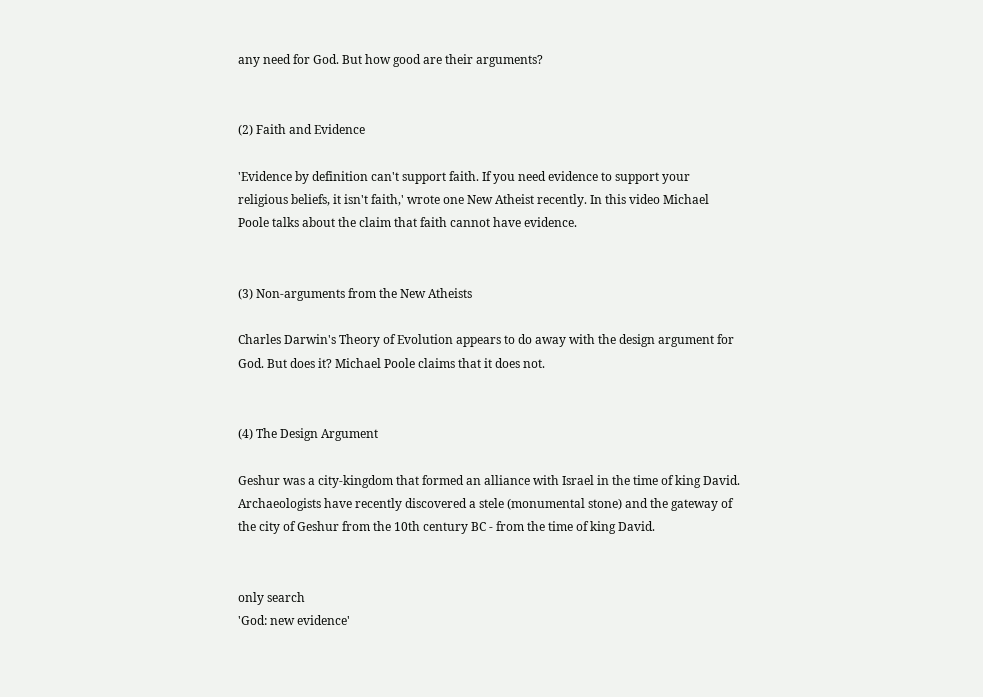any need for God. But how good are their arguments?


(2) Faith and Evidence

'Evidence by definition can't support faith. If you need evidence to support your religious beliefs, it isn't faith,' wrote one New Atheist recently. In this video Michael Poole talks about the claim that faith cannot have evidence.


(3) Non-arguments from the New Atheists

Charles Darwin's Theory of Evolution appears to do away with the design argument for God. But does it? Michael Poole claims that it does not.


(4) The Design Argument

Geshur was a city-kingdom that formed an alliance with Israel in the time of king David. Archaeologists have recently discovered a stele (monumental stone) and the gateway of the city of Geshur from the 10th century BC - from the time of king David.


only search
'God: new evidence'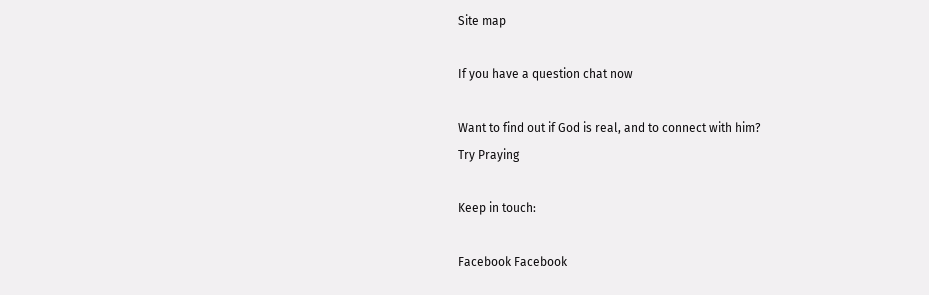Site map

If you have a question chat now

Want to find out if God is real, and to connect with him?
Try Praying

Keep in touch:

Facebook Facebook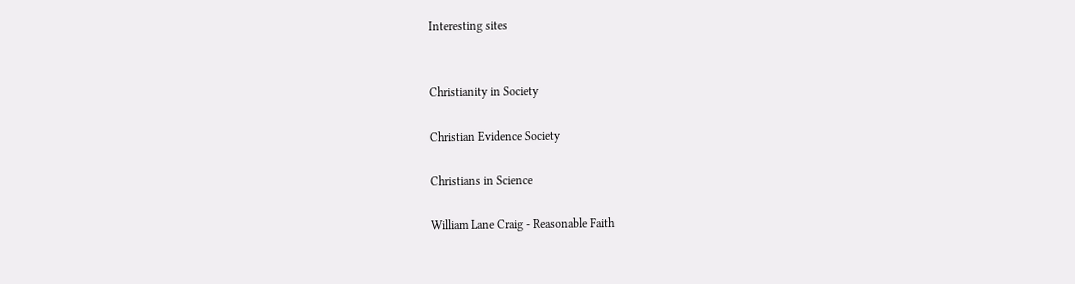Interesting sites


Christianity in Society

Christian Evidence Society

Christians in Science

William Lane Craig - Reasonable Faith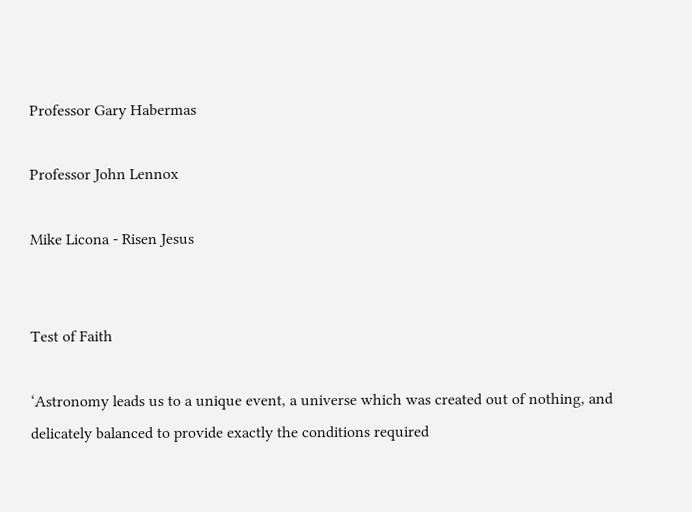Professor Gary Habermas

Professor John Lennox

Mike Licona - Risen Jesus


Test of Faith

‘Astronomy leads us to a unique event, a universe which was created out of nothing, and delicately balanced to provide exactly the conditions required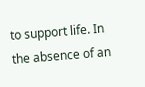to support life. In the absence of an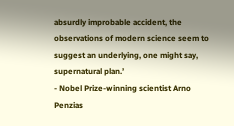absurdly improbable accident, the observations of modern science seem to suggest an underlying, one might say, supernatural plan.’
- Nobel Prize-winning scientist Arno Penzias